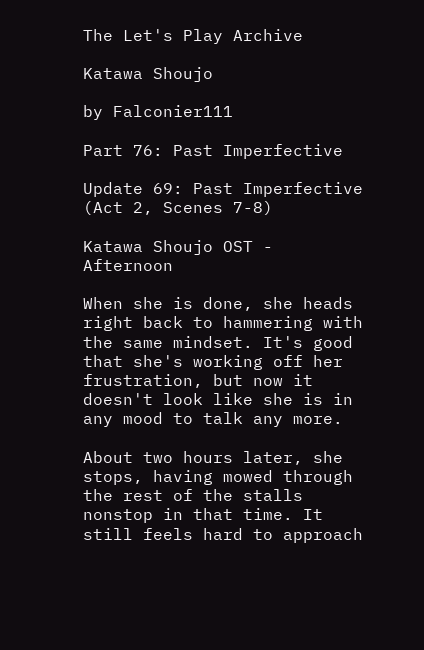The Let's Play Archive

Katawa Shoujo

by Falconier111

Part 76: Past Imperfective

Update 69: Past Imperfective (Act 2, Scenes 7-8)

Katawa Shoujo OST - Afternoon

When she is done, she heads right back to hammering with the same mindset. It's good that she's working off her frustration, but now it doesn't look like she is in any mood to talk any more.

About two hours later, she stops, having mowed through the rest of the stalls nonstop in that time. It still feels hard to approach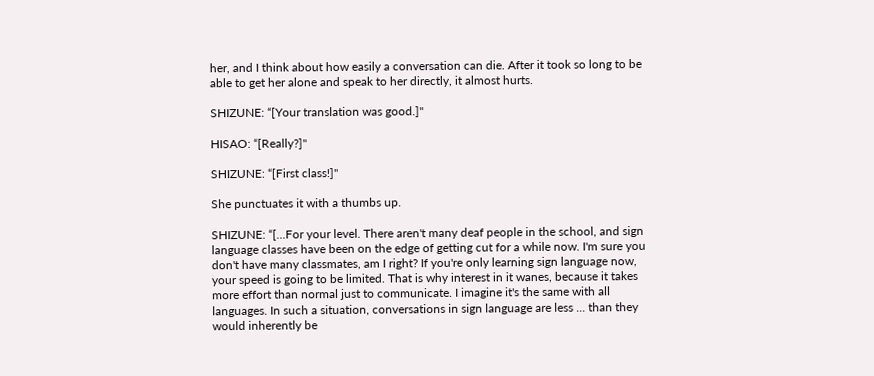her, and I think about how easily a conversation can die. After it took so long to be able to get her alone and speak to her directly, it almost hurts.

SHIZUNE: “[Your translation was good.]"

HISAO: “[Really?]"

SHIZUNE: “[First class!]"

She punctuates it with a thumbs up.

SHIZUNE: “[...For your level. There aren't many deaf people in the school, and sign language classes have been on the edge of getting cut for a while now. I'm sure you don't have many classmates, am I right? If you're only learning sign language now, your speed is going to be limited. That is why interest in it wanes, because it takes more effort than normal just to communicate. I imagine it's the same with all languages. In such a situation, conversations in sign language are less ... than they would inherently be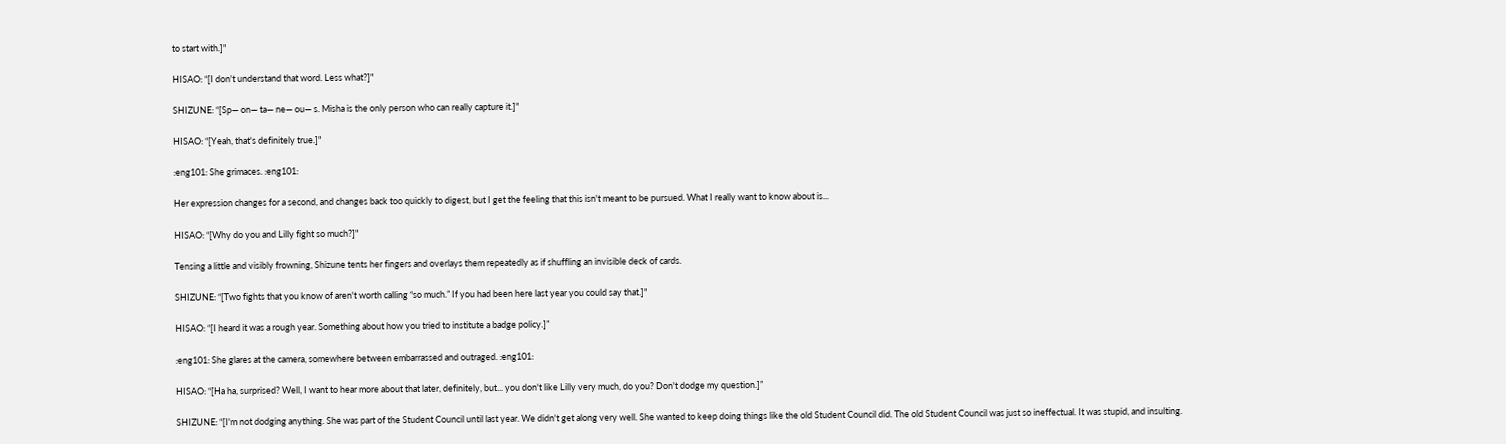to start with.]"

HISAO: “[I don't understand that word. Less what?]"

SHIZUNE: “[Sp— on— ta— ne— ou— s. Misha is the only person who can really capture it.]"

HISAO: “[Yeah, that's definitely true.]"

:eng101: She grimaces. :eng101:

Her expression changes for a second, and changes back too quickly to digest, but I get the feeling that this isn't meant to be pursued. What I really want to know about is...

HISAO: “[Why do you and Lilly fight so much?]"

Tensing a little and visibly frowning, Shizune tents her fingers and overlays them repeatedly as if shuffling an invisible deck of cards.

SHIZUNE: “[Two fights that you know of aren't worth calling “so much.” If you had been here last year you could say that.]"

HISAO: “[I heard it was a rough year. Something about how you tried to institute a badge policy.]”

:eng101: She glares at the camera, somewhere between embarrassed and outraged. :eng101:

HISAO: “[Ha ha, surprised? Well, I want to hear more about that later, definitely, but... you don't like Lilly very much, do you? Don't dodge my question.]”

SHIZUNE: “[I'm not dodging anything. She was part of the Student Council until last year. We didn't get along very well. She wanted to keep doing things like the old Student Council did. The old Student Council was just so ineffectual. It was stupid, and insulting.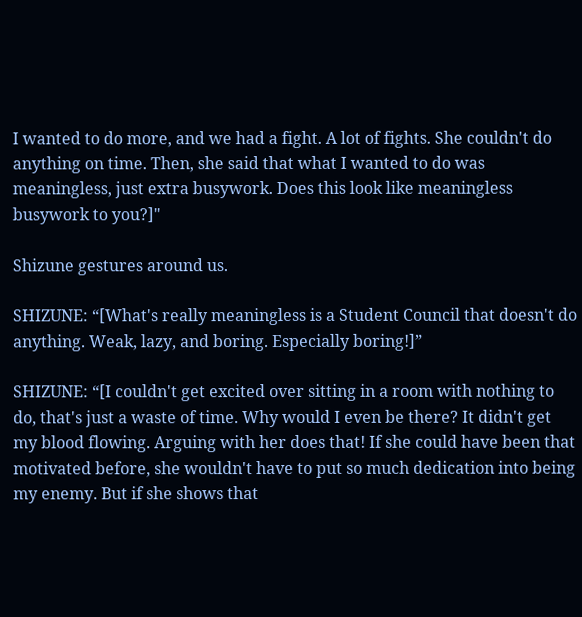I wanted to do more, and we had a fight. A lot of fights. She couldn't do anything on time. Then, she said that what I wanted to do was meaningless, just extra busywork. Does this look like meaningless busywork to you?]"

Shizune gestures around us.

SHIZUNE: “[What's really meaningless is a Student Council that doesn't do anything. Weak, lazy, and boring. Especially boring!]”

SHIZUNE: “[I couldn't get excited over sitting in a room with nothing to do, that's just a waste of time. Why would I even be there? It didn't get my blood flowing. Arguing with her does that! If she could have been that motivated before, she wouldn't have to put so much dedication into being my enemy. But if she shows that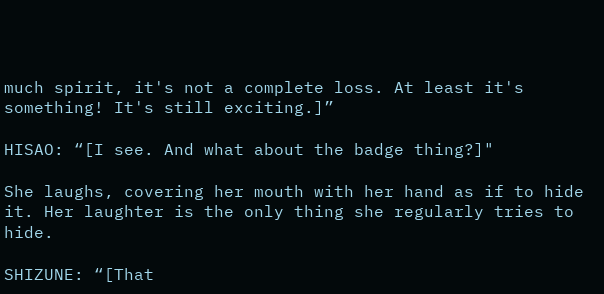much spirit, it's not a complete loss. At least it's something! It's still exciting.]”

HISAO: “[I see. And what about the badge thing?]"

She laughs, covering her mouth with her hand as if to hide it. Her laughter is the only thing she regularly tries to hide.

SHIZUNE: “[That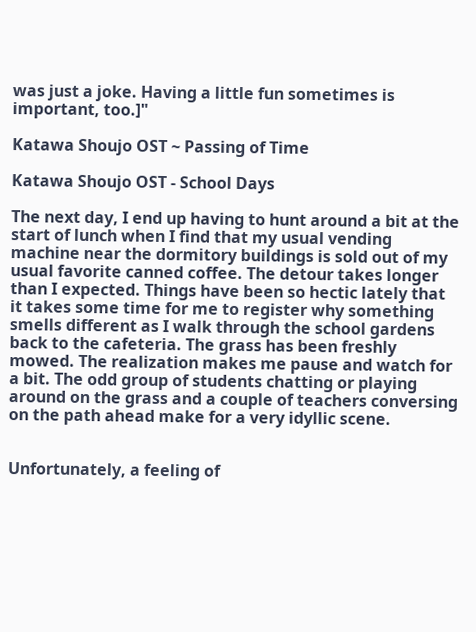was just a joke. Having a little fun sometimes is important, too.]"

Katawa Shoujo OST ~ Passing of Time

Katawa Shoujo OST - School Days

The next day, I end up having to hunt around a bit at the start of lunch when I find that my usual vending machine near the dormitory buildings is sold out of my usual favorite canned coffee. The detour takes longer than I expected. Things have been so hectic lately that it takes some time for me to register why something smells different as I walk through the school gardens back to the cafeteria. The grass has been freshly mowed. The realization makes me pause and watch for a bit. The odd group of students chatting or playing around on the grass and a couple of teachers conversing on the path ahead make for a very idyllic scene.


Unfortunately, a feeling of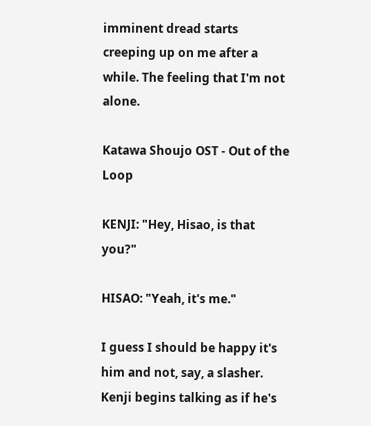imminent dread starts creeping up on me after a while. The feeling that I'm not alone.

Katawa Shoujo OST - Out of the Loop

KENJI: "Hey, Hisao, is that you?"

HISAO: "Yeah, it's me."

I guess I should be happy it's him and not, say, a slasher. Kenji begins talking as if he's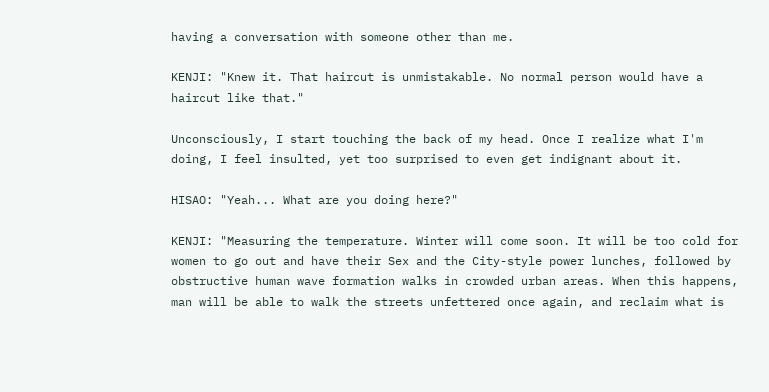having a conversation with someone other than me.

KENJI: "Knew it. That haircut is unmistakable. No normal person would have a haircut like that."

Unconsciously, I start touching the back of my head. Once I realize what I'm doing, I feel insulted, yet too surprised to even get indignant about it.

HISAO: "Yeah... What are you doing here?"

KENJI: "Measuring the temperature. Winter will come soon. It will be too cold for women to go out and have their Sex and the City-style power lunches, followed by obstructive human wave formation walks in crowded urban areas. When this happens, man will be able to walk the streets unfettered once again, and reclaim what is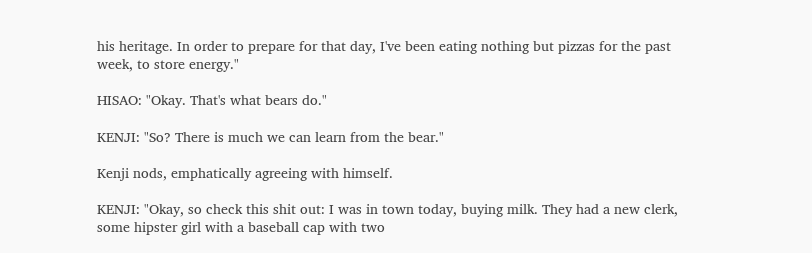his heritage. In order to prepare for that day, I've been eating nothing but pizzas for the past week, to store energy."

HISAO: "Okay. That's what bears do."

KENJI: "So? There is much we can learn from the bear."

Kenji nods, emphatically agreeing with himself.

KENJI: "Okay, so check this shit out: I was in town today, buying milk. They had a new clerk, some hipster girl with a baseball cap with two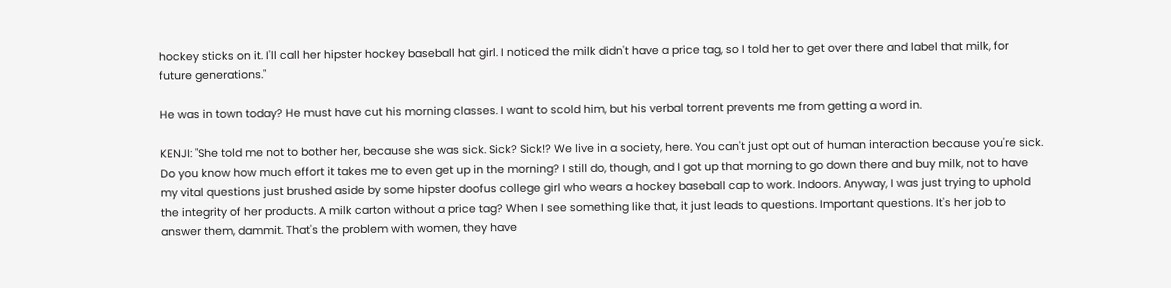hockey sticks on it. I'll call her hipster hockey baseball hat girl. I noticed the milk didn't have a price tag, so I told her to get over there and label that milk, for future generations."

He was in town today? He must have cut his morning classes. I want to scold him, but his verbal torrent prevents me from getting a word in.

KENJI: "She told me not to bother her, because she was sick. Sick? Sick!? We live in a society, here. You can't just opt out of human interaction because you're sick. Do you know how much effort it takes me to even get up in the morning? I still do, though, and I got up that morning to go down there and buy milk, not to have my vital questions just brushed aside by some hipster doofus college girl who wears a hockey baseball cap to work. Indoors. Anyway, I was just trying to uphold the integrity of her products. A milk carton without a price tag? When I see something like that, it just leads to questions. Important questions. It's her job to answer them, dammit. That's the problem with women, they have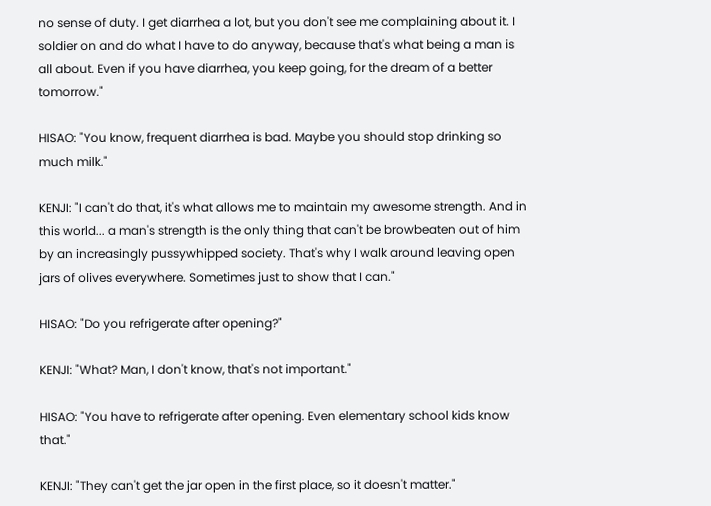no sense of duty. I get diarrhea a lot, but you don't see me complaining about it. I soldier on and do what I have to do anyway, because that's what being a man is all about. Even if you have diarrhea, you keep going, for the dream of a better tomorrow."

HISAO: "You know, frequent diarrhea is bad. Maybe you should stop drinking so much milk."

KENJI: "I can't do that, it's what allows me to maintain my awesome strength. And in this world... a man's strength is the only thing that can't be browbeaten out of him by an increasingly pussywhipped society. That's why I walk around leaving open jars of olives everywhere. Sometimes just to show that I can."

HISAO: "Do you refrigerate after opening?"

KENJI: "What? Man, I don't know, that's not important."

HISAO: "You have to refrigerate after opening. Even elementary school kids know that."

KENJI: "They can't get the jar open in the first place, so it doesn't matter."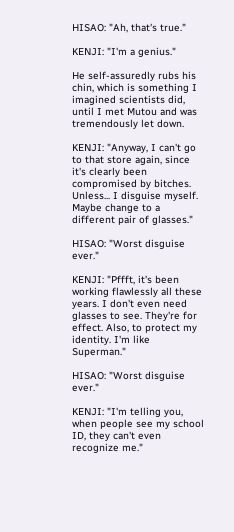HISAO: "Ah, that's true."

KENJI: "I'm a genius."

He self-assuredly rubs his chin, which is something I imagined scientists did, until I met Mutou and was tremendously let down.

KENJI: "Anyway, I can't go to that store again, since it's clearly been compromised by bitches. Unless... I disguise myself. Maybe change to a different pair of glasses."

HISAO: "Worst disguise ever."

KENJI: "Pffft, it's been working flawlessly all these years. I don't even need glasses to see. They're for effect. Also, to protect my identity. I'm like Superman."

HISAO: "Worst disguise ever."

KENJI: "I'm telling you, when people see my school ID, they can't even recognize me."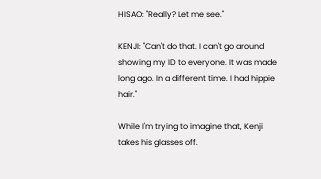HISAO: "Really? Let me see."

KENJI: "Can't do that. I can't go around showing my ID to everyone. It was made long ago. In a different time. I had hippie hair."

While I'm trying to imagine that, Kenji takes his glasses off.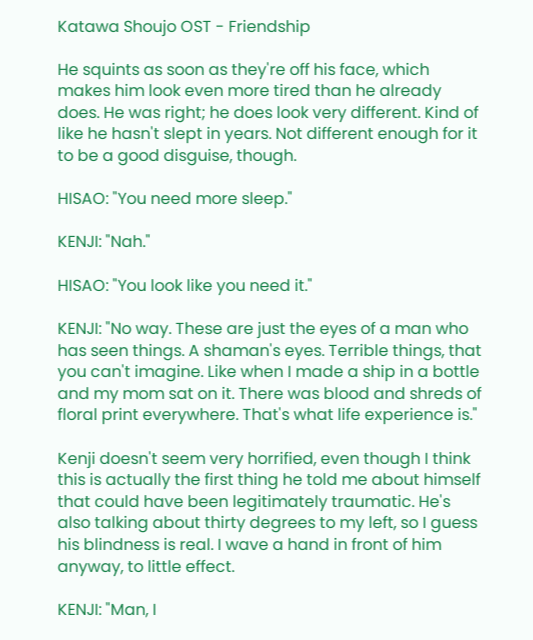Katawa Shoujo OST - Friendship

He squints as soon as they're off his face, which makes him look even more tired than he already does. He was right; he does look very different. Kind of like he hasn't slept in years. Not different enough for it to be a good disguise, though.

HISAO: "You need more sleep."

KENJI: "Nah."

HISAO: "You look like you need it."

KENJI: "No way. These are just the eyes of a man who has seen things. A shaman's eyes. Terrible things, that you can't imagine. Like when I made a ship in a bottle and my mom sat on it. There was blood and shreds of floral print everywhere. That's what life experience is."

Kenji doesn't seem very horrified, even though I think this is actually the first thing he told me about himself that could have been legitimately traumatic. He's also talking about thirty degrees to my left, so I guess his blindness is real. I wave a hand in front of him anyway, to little effect.

KENJI: "Man, I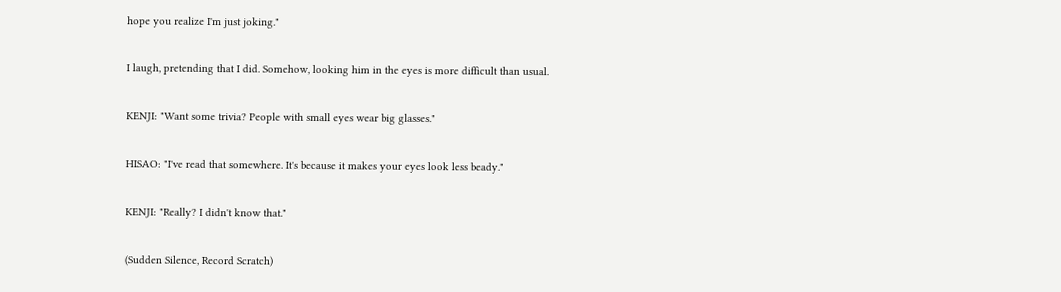hope you realize I'm just joking."

I laugh, pretending that I did. Somehow, looking him in the eyes is more difficult than usual.

KENJI: "Want some trivia? People with small eyes wear big glasses."

HISAO: "I've read that somewhere. It's because it makes your eyes look less beady."

KENJI: "Really? I didn't know that."

(Sudden Silence, Record Scratch)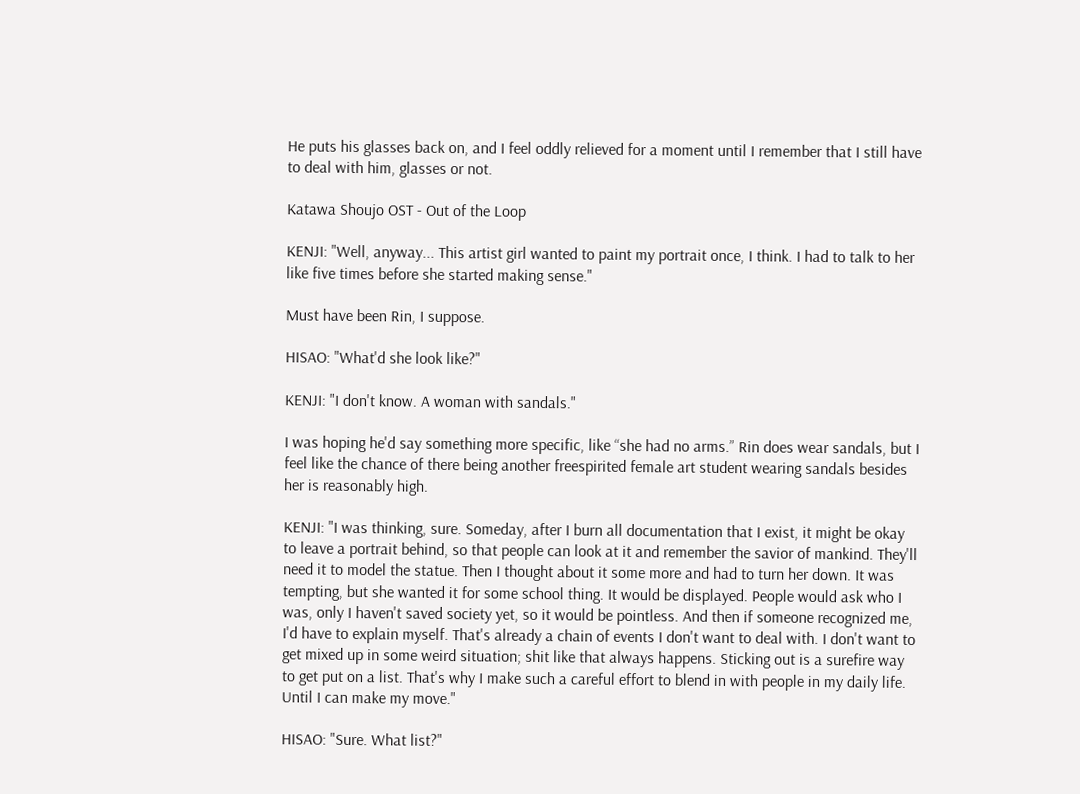He puts his glasses back on, and I feel oddly relieved for a moment until I remember that I still have to deal with him, glasses or not.

Katawa Shoujo OST - Out of the Loop

KENJI: "Well, anyway... This artist girl wanted to paint my portrait once, I think. I had to talk to her like five times before she started making sense."

Must have been Rin, I suppose.

HISAO: "What'd she look like?"

KENJI: "I don't know. A woman with sandals."

I was hoping he'd say something more specific, like “she had no arms.” Rin does wear sandals, but I feel like the chance of there being another freespirited female art student wearing sandals besides her is reasonably high.

KENJI: "I was thinking, sure. Someday, after I burn all documentation that I exist, it might be okay to leave a portrait behind, so that people can look at it and remember the savior of mankind. They'll need it to model the statue. Then I thought about it some more and had to turn her down. It was tempting, but she wanted it for some school thing. It would be displayed. People would ask who I was, only I haven't saved society yet, so it would be pointless. And then if someone recognized me, I'd have to explain myself. That's already a chain of events I don't want to deal with. I don't want to get mixed up in some weird situation; shit like that always happens. Sticking out is a surefire way to get put on a list. That's why I make such a careful effort to blend in with people in my daily life. Until I can make my move."

HISAO: "Sure. What list?"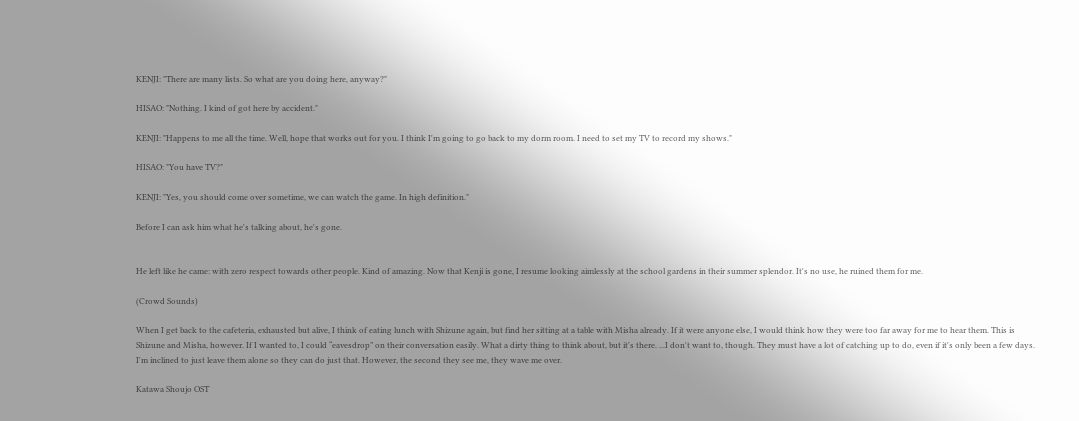KENJI: "There are many lists. So what are you doing here, anyway?"

HISAO: "Nothing. I kind of got here by accident."

KENJI: "Happens to me all the time. Well, hope that works out for you. I think I'm going to go back to my dorm room. I need to set my TV to record my shows."

HISAO: "You have TV?"

KENJI: "Yes, you should come over sometime, we can watch the game. In high definition."

Before I can ask him what he's talking about, he's gone.


He left like he came: with zero respect towards other people. Kind of amazing. Now that Kenji is gone, I resume looking aimlessly at the school gardens in their summer splendor. It's no use, he ruined them for me.

(Crowd Sounds)

When I get back to the cafeteria, exhausted but alive, I think of eating lunch with Shizune again, but find her sitting at a table with Misha already. If it were anyone else, I would think how they were too far away for me to hear them. This is Shizune and Misha, however. If I wanted to, I could “eavesdrop” on their conversation easily. What a dirty thing to think about, but it's there. ...I don't want to, though. They must have a lot of catching up to do, even if it's only been a few days. I'm inclined to just leave them alone so they can do just that. However, the second they see me, they wave me over.

Katawa Shoujo OST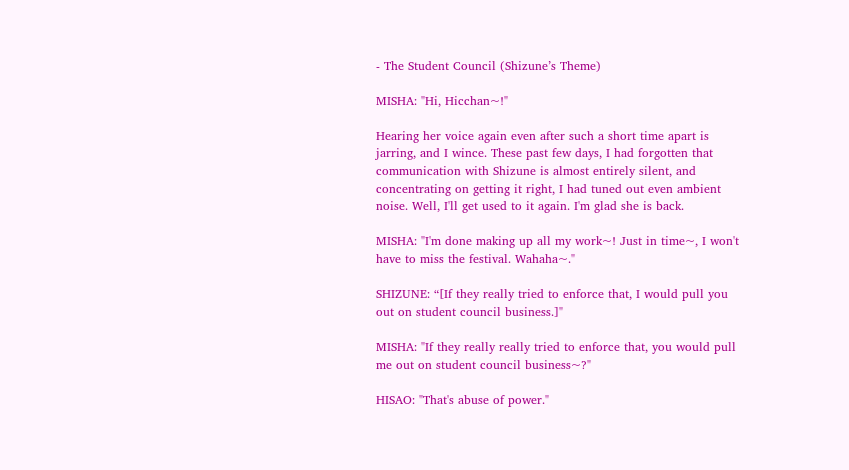- The Student Council (Shizune’s Theme)

MISHA: "Hi, Hicchan~!"

Hearing her voice again even after such a short time apart is jarring, and I wince. These past few days, I had forgotten that communication with Shizune is almost entirely silent, and concentrating on getting it right, I had tuned out even ambient noise. Well, I'll get used to it again. I'm glad she is back.

MISHA: "I'm done making up all my work~! Just in time~, I won't have to miss the festival. Wahaha~."

SHIZUNE: “[If they really tried to enforce that, I would pull you out on student council business.]"

MISHA: "If they really really tried to enforce that, you would pull me out on student council business~?"

HISAO: "That's abuse of power."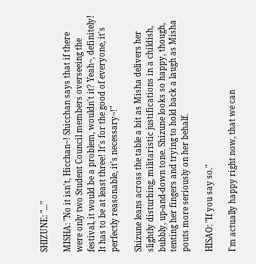SHIZUNE: "..."

MISHA: "No it isn't, Hicchan~! Shicchan says that if there were only two Student Council members overseeing the festival, it would be a problem, wouldn't it? Yeah~, definitely! It has to be at least three! It's for the good of everyone, it's perfectly reasonable, it's necessary~!"

Shizune leans across the table a bit as Misha delivers her slightly disturbing, militaristic justifications in a childish, bubbly, up-and-down tone. Shizune looks so happy, though, tenting her fingers and trying to hold back a laugh as Misha pouts more seriously on her behalf.

HISAO: "If you say so."

I'm actually happy right now, that we can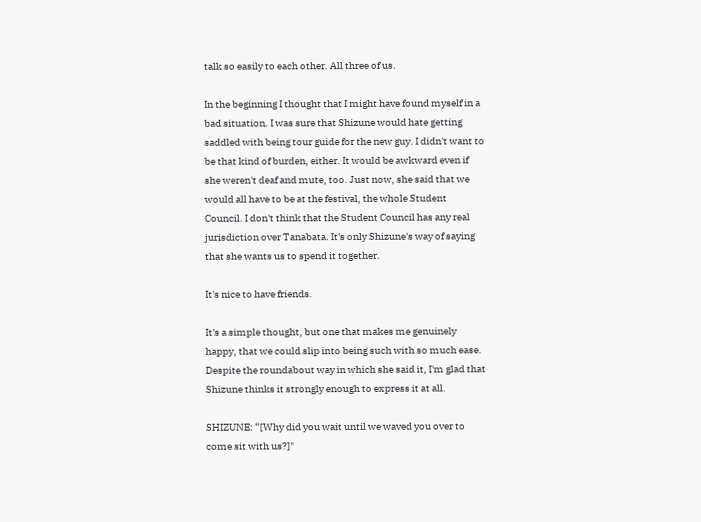talk so easily to each other. All three of us.

In the beginning I thought that I might have found myself in a bad situation. I was sure that Shizune would hate getting saddled with being tour guide for the new guy. I didn't want to be that kind of burden, either. It would be awkward even if she weren't deaf and mute, too. Just now, she said that we would all have to be at the festival, the whole Student Council. I don't think that the Student Council has any real jurisdiction over Tanabata. It's only Shizune's way of saying that she wants us to spend it together.

It's nice to have friends.

It's a simple thought, but one that makes me genuinely happy, that we could slip into being such with so much ease. Despite the roundabout way in which she said it, I'm glad that Shizune thinks it strongly enough to express it at all.

SHIZUNE: “[Why did you wait until we waved you over to come sit with us?]"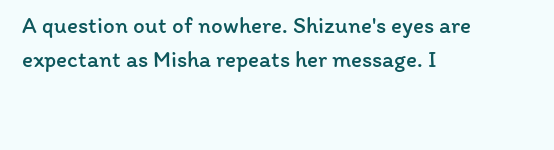A question out of nowhere. Shizune's eyes are expectant as Misha repeats her message. I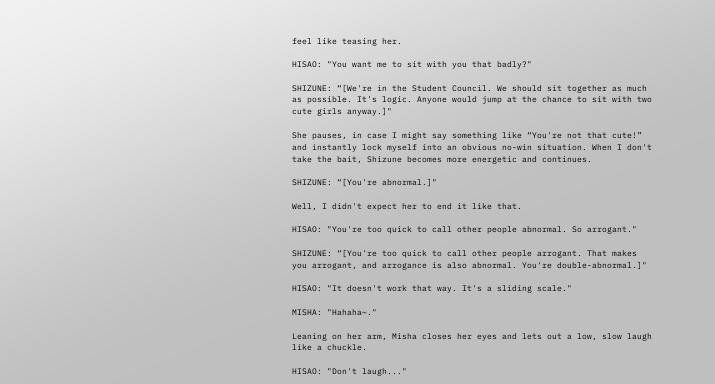feel like teasing her.

HISAO: "You want me to sit with you that badly?"

SHIZUNE: “[We're in the Student Council. We should sit together as much as possible. It's logic. Anyone would jump at the chance to sit with two cute girls anyway.]"

She pauses, in case I might say something like “You're not that cute!” and instantly lock myself into an obvious no-win situation. When I don't take the bait, Shizune becomes more energetic and continues.

SHIZUNE: “[You're abnormal.]"

Well, I didn't expect her to end it like that.

HISAO: "You're too quick to call other people abnormal. So arrogant."

SHIZUNE: “[You're too quick to call other people arrogant. That makes you arrogant, and arrogance is also abnormal. You're double-abnormal.]"

HISAO: "It doesn't work that way. It's a sliding scale."

MISHA: "Hahaha~."

Leaning on her arm, Misha closes her eyes and lets out a low, slow laugh like a chuckle.

HISAO: "Don't laugh..."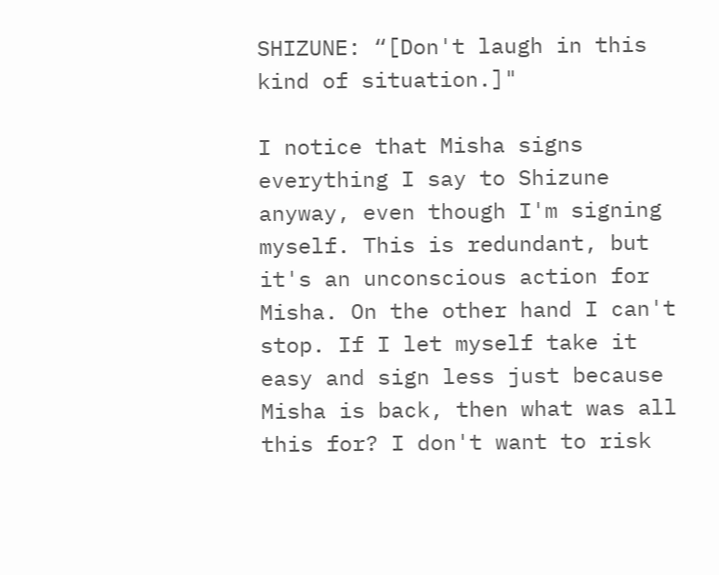SHIZUNE: “[Don't laugh in this kind of situation.]"

I notice that Misha signs everything I say to Shizune anyway, even though I'm signing myself. This is redundant, but it's an unconscious action for Misha. On the other hand I can't stop. If I let myself take it easy and sign less just because Misha is back, then what was all this for? I don't want to risk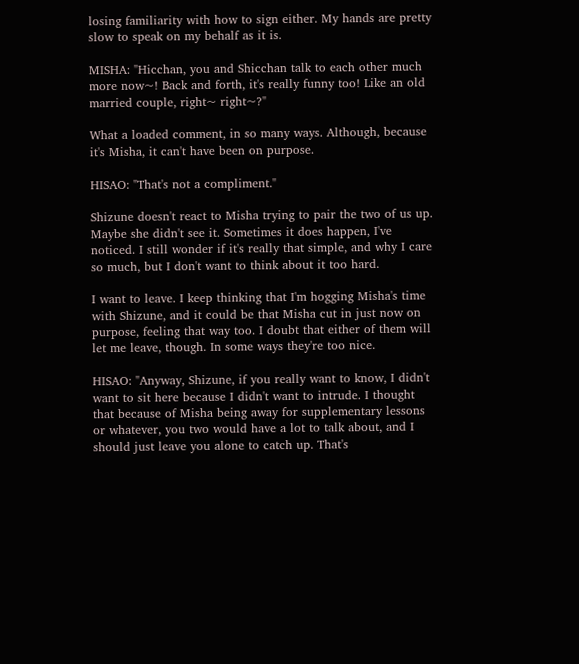losing familiarity with how to sign either. My hands are pretty slow to speak on my behalf as it is.

MISHA: "Hicchan, you and Shicchan talk to each other much more now~! Back and forth, it's really funny too! Like an old married couple, right~ right~?"

What a loaded comment, in so many ways. Although, because it's Misha, it can't have been on purpose.

HISAO: "That's not a compliment."

Shizune doesn't react to Misha trying to pair the two of us up. Maybe she didn't see it. Sometimes it does happen, I've noticed. I still wonder if it's really that simple, and why I care so much, but I don't want to think about it too hard.

I want to leave. I keep thinking that I'm hogging Misha's time with Shizune, and it could be that Misha cut in just now on purpose, feeling that way too. I doubt that either of them will let me leave, though. In some ways they're too nice.

HISAO: "Anyway, Shizune, if you really want to know, I didn't want to sit here because I didn't want to intrude. I thought that because of Misha being away for supplementary lessons or whatever, you two would have a lot to talk about, and I should just leave you alone to catch up. That's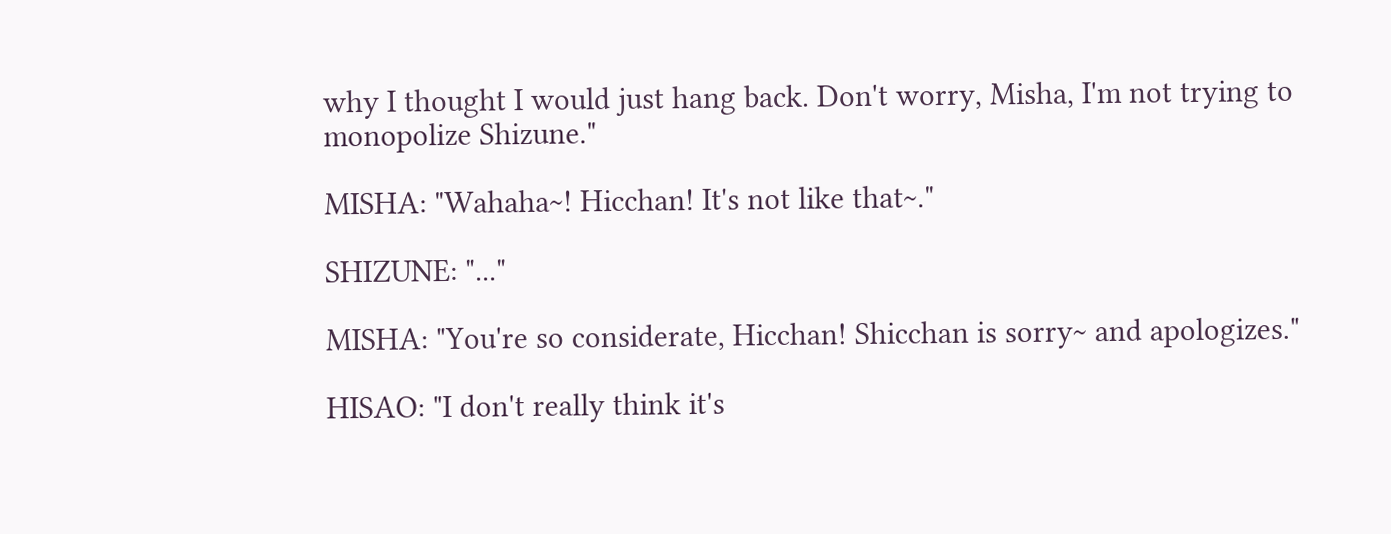why I thought I would just hang back. Don't worry, Misha, I'm not trying to monopolize Shizune."

MISHA: "Wahaha~! Hicchan! It's not like that~."

SHIZUNE: "..."

MISHA: "You're so considerate, Hicchan! Shicchan is sorry~ and apologizes."

HISAO: "I don't really think it's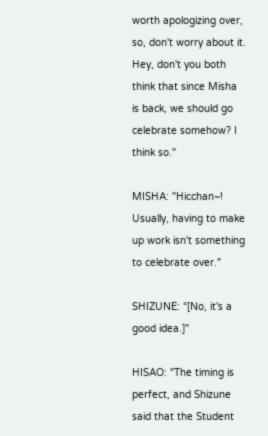worth apologizing over, so, don't worry about it. Hey, don't you both think that since Misha is back, we should go celebrate somehow? I think so."

MISHA: "Hicchan~! Usually, having to make up work isn't something to celebrate over."

SHIZUNE: “[No, it's a good idea.]"

HISAO: "The timing is perfect, and Shizune said that the Student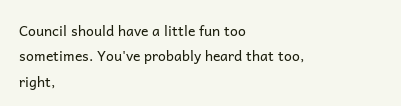Council should have a little fun too sometimes. You've probably heard that too, right,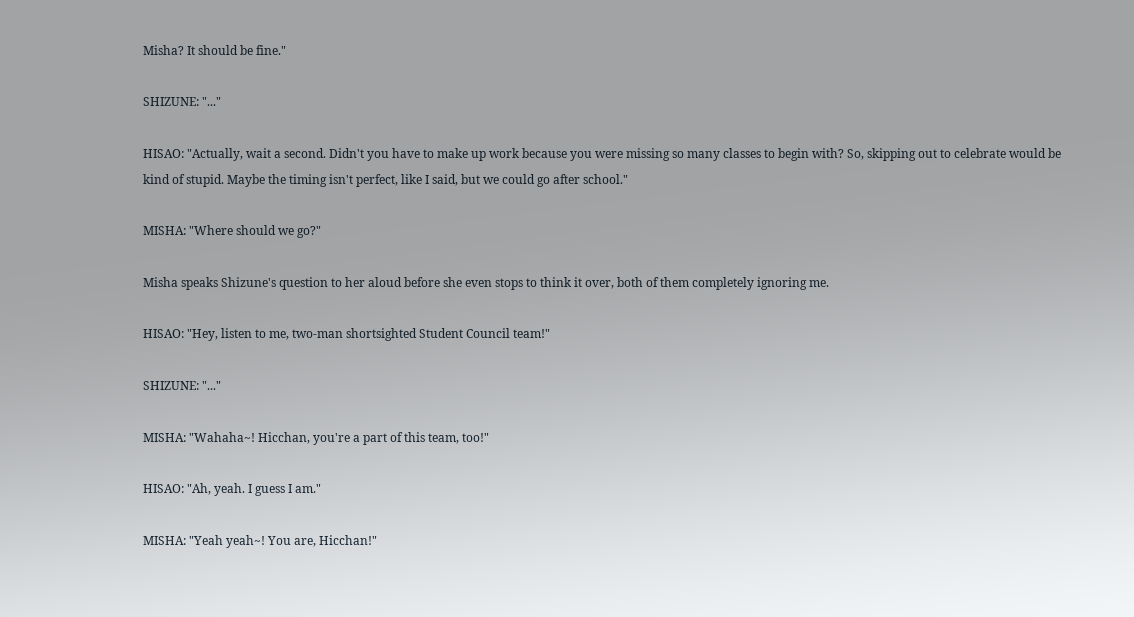Misha? It should be fine."

SHIZUNE: "..."

HISAO: "Actually, wait a second. Didn't you have to make up work because you were missing so many classes to begin with? So, skipping out to celebrate would be kind of stupid. Maybe the timing isn't perfect, like I said, but we could go after school."

MISHA: "Where should we go?"

Misha speaks Shizune's question to her aloud before she even stops to think it over, both of them completely ignoring me.

HISAO: "Hey, listen to me, two-man shortsighted Student Council team!"

SHIZUNE: "..."

MISHA: "Wahaha~! Hicchan, you're a part of this team, too!"

HISAO: "Ah, yeah. I guess I am."

MISHA: "Yeah yeah~! You are, Hicchan!"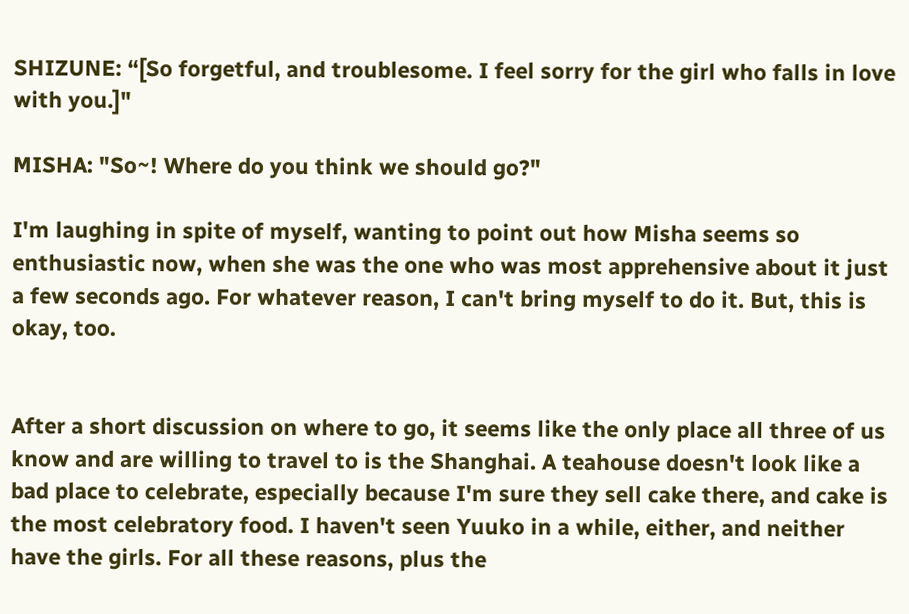SHIZUNE: “[So forgetful, and troublesome. I feel sorry for the girl who falls in love with you.]"

MISHA: "So~! Where do you think we should go?"

I'm laughing in spite of myself, wanting to point out how Misha seems so enthusiastic now, when she was the one who was most apprehensive about it just a few seconds ago. For whatever reason, I can't bring myself to do it. But, this is okay, too.


After a short discussion on where to go, it seems like the only place all three of us know and are willing to travel to is the Shanghai. A teahouse doesn't look like a bad place to celebrate, especially because I'm sure they sell cake there, and cake is the most celebratory food. I haven't seen Yuuko in a while, either, and neither have the girls. For all these reasons, plus the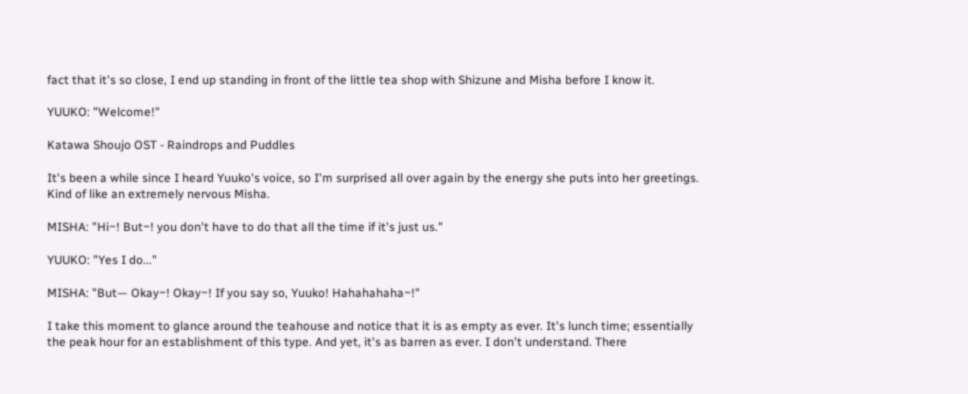fact that it's so close, I end up standing in front of the little tea shop with Shizune and Misha before I know it.

YUUKO: "Welcome!"

Katawa Shoujo OST - Raindrops and Puddles

It's been a while since I heard Yuuko's voice, so I'm surprised all over again by the energy she puts into her greetings. Kind of like an extremely nervous Misha.

MISHA: "Hi~! But~! you don't have to do that all the time if it's just us."

YUUKO: "Yes I do..."

MISHA: "But— Okay~! Okay~! If you say so, Yuuko! Hahahahaha~!"

I take this moment to glance around the teahouse and notice that it is as empty as ever. It's lunch time; essentially the peak hour for an establishment of this type. And yet, it's as barren as ever. I don't understand. There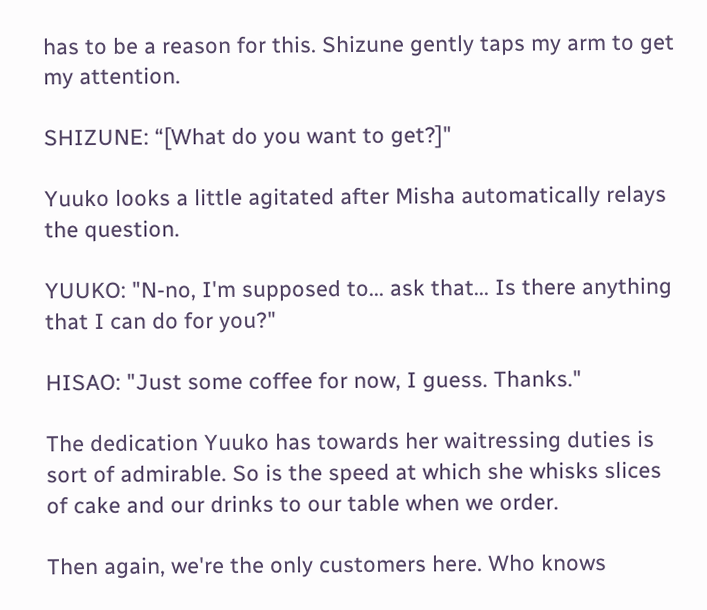has to be a reason for this. Shizune gently taps my arm to get my attention.

SHIZUNE: “[What do you want to get?]"

Yuuko looks a little agitated after Misha automatically relays the question.

YUUKO: "N-no, I'm supposed to... ask that... Is there anything that I can do for you?"

HISAO: "Just some coffee for now, I guess. Thanks."

The dedication Yuuko has towards her waitressing duties is sort of admirable. So is the speed at which she whisks slices of cake and our drinks to our table when we order.

Then again, we're the only customers here. Who knows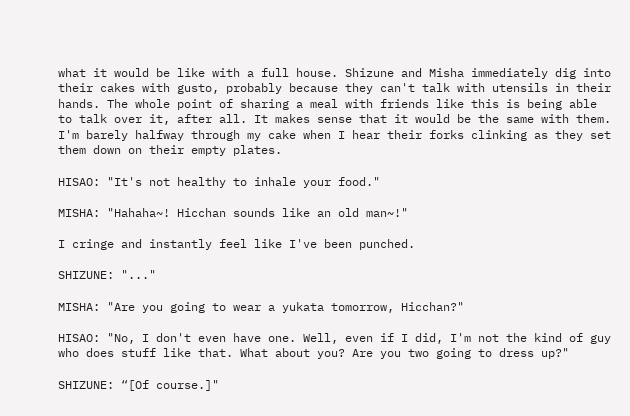what it would be like with a full house. Shizune and Misha immediately dig into their cakes with gusto, probably because they can't talk with utensils in their hands. The whole point of sharing a meal with friends like this is being able to talk over it, after all. It makes sense that it would be the same with them. I'm barely halfway through my cake when I hear their forks clinking as they set them down on their empty plates.

HISAO: "It's not healthy to inhale your food."

MISHA: "Hahaha~! Hicchan sounds like an old man~!"

I cringe and instantly feel like I've been punched.

SHIZUNE: "..."

MISHA: "Are you going to wear a yukata tomorrow, Hicchan?"

HISAO: "No, I don't even have one. Well, even if I did, I'm not the kind of guy who does stuff like that. What about you? Are you two going to dress up?"

SHIZUNE: “[Of course.]"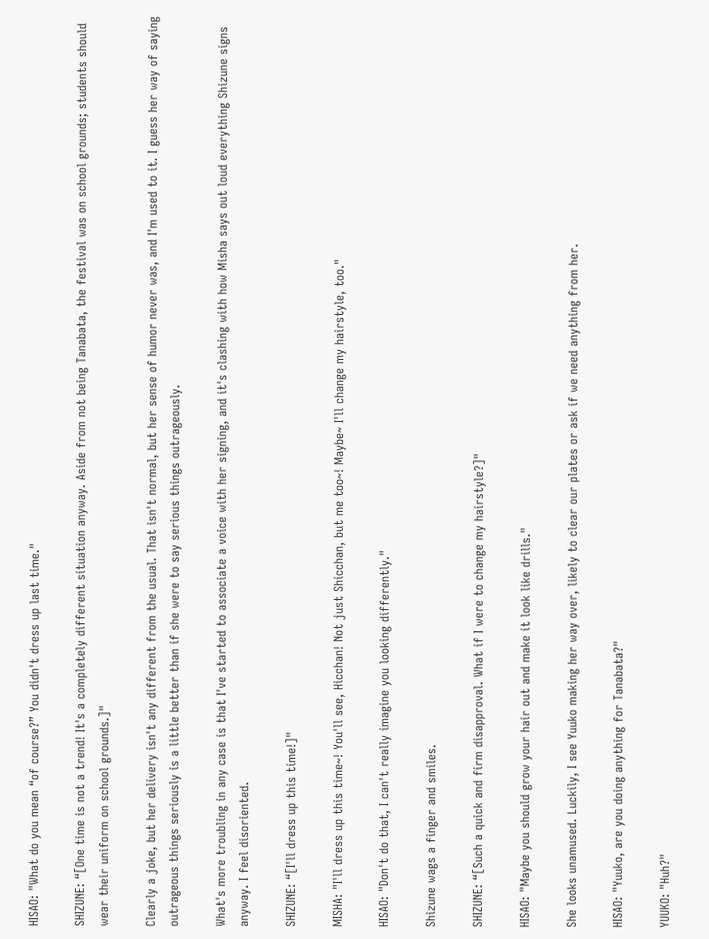HISAO: "What do you mean “of course?” You didn't dress up last time."

SHIZUNE: “[One time is not a trend! It's a completely different situation anyway. Aside from not being Tanabata, the festival was on school grounds; students should wear their uniform on school grounds.]"

Clearly a joke, but her delivery isn't any different from the usual. That isn't normal, but her sense of humor never was, and I'm used to it. I guess her way of saying outrageous things seriously is a little better than if she were to say serious things outrageously.

What's more troubling in any case is that I've started to associate a voice with her signing, and it's clashing with how Misha says out loud everything Shizune signs anyway. I feel disoriented.

SHIZUNE: “[I'll dress up this time!]"

MISHA: "I'll dress up this time~! You'll see, Hicchan! Not just Shicchan, but me too~! Maybe~ I'll change my hairstyle, too."

HISAO: "Don't do that, I can't really imagine you looking differently."

Shizune wags a finger and smiles.

SHIZUNE: “[Such a quick and firm disapproval. What if I were to change my hairstyle?]"

HISAO: "Maybe you should grow your hair out and make it look like drills."

She looks unamused. Luckily, I see Yuuko making her way over, likely to clear our plates or ask if we need anything from her.

HISAO: "Yuuko, are you doing anything for Tanabata?"

YUUKO: "Huh?"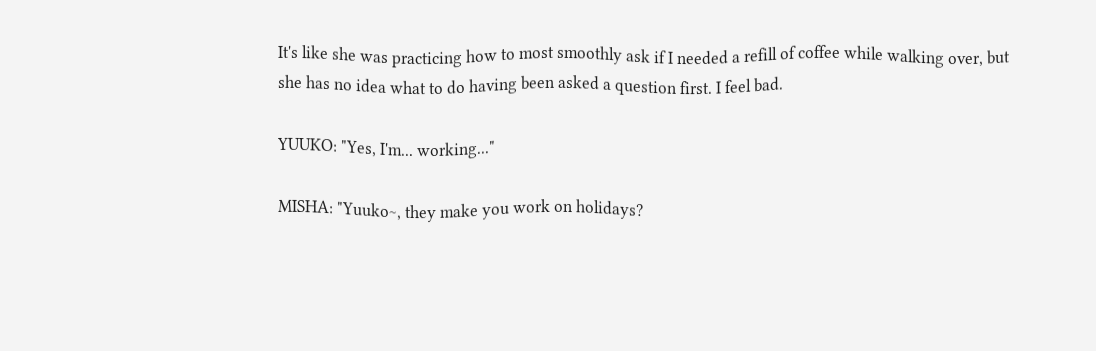It's like she was practicing how to most smoothly ask if I needed a refill of coffee while walking over, but she has no idea what to do having been asked a question first. I feel bad.

YUUKO: "Yes, I'm... working..."

MISHA: "Yuuko~, they make you work on holidays?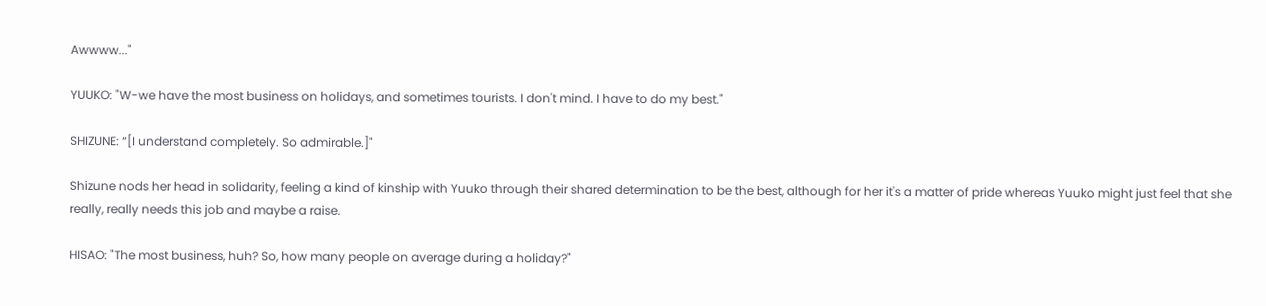Awwww..."

YUUKO: "W-we have the most business on holidays, and sometimes tourists. I don't mind. I have to do my best."

SHIZUNE: “[I understand completely. So admirable.]"

Shizune nods her head in solidarity, feeling a kind of kinship with Yuuko through their shared determination to be the best, although for her it's a matter of pride whereas Yuuko might just feel that she really, really needs this job and maybe a raise.

HISAO: "The most business, huh? So, how many people on average during a holiday?"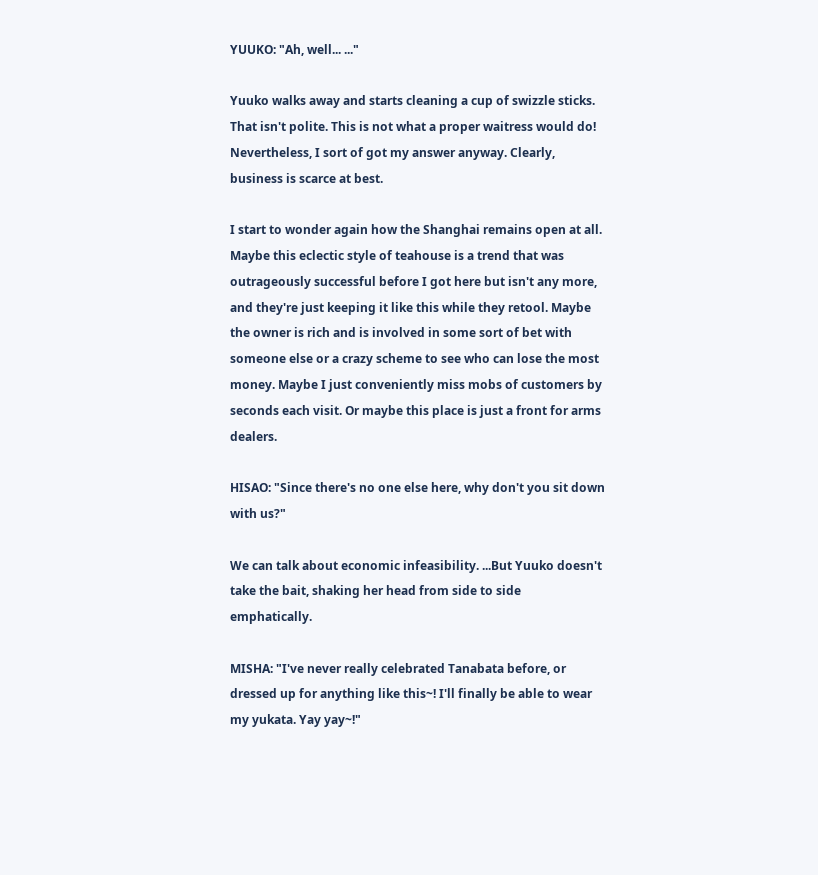YUUKO: "Ah, well... ..."

Yuuko walks away and starts cleaning a cup of swizzle sticks. That isn't polite. This is not what a proper waitress would do! Nevertheless, I sort of got my answer anyway. Clearly, business is scarce at best.

I start to wonder again how the Shanghai remains open at all. Maybe this eclectic style of teahouse is a trend that was outrageously successful before I got here but isn't any more, and they're just keeping it like this while they retool. Maybe the owner is rich and is involved in some sort of bet with someone else or a crazy scheme to see who can lose the most money. Maybe I just conveniently miss mobs of customers by seconds each visit. Or maybe this place is just a front for arms dealers.

HISAO: "Since there's no one else here, why don't you sit down with us?"

We can talk about economic infeasibility. ...But Yuuko doesn't take the bait, shaking her head from side to side emphatically.

MISHA: "I've never really celebrated Tanabata before, or dressed up for anything like this~! I'll finally be able to wear my yukata. Yay yay~!"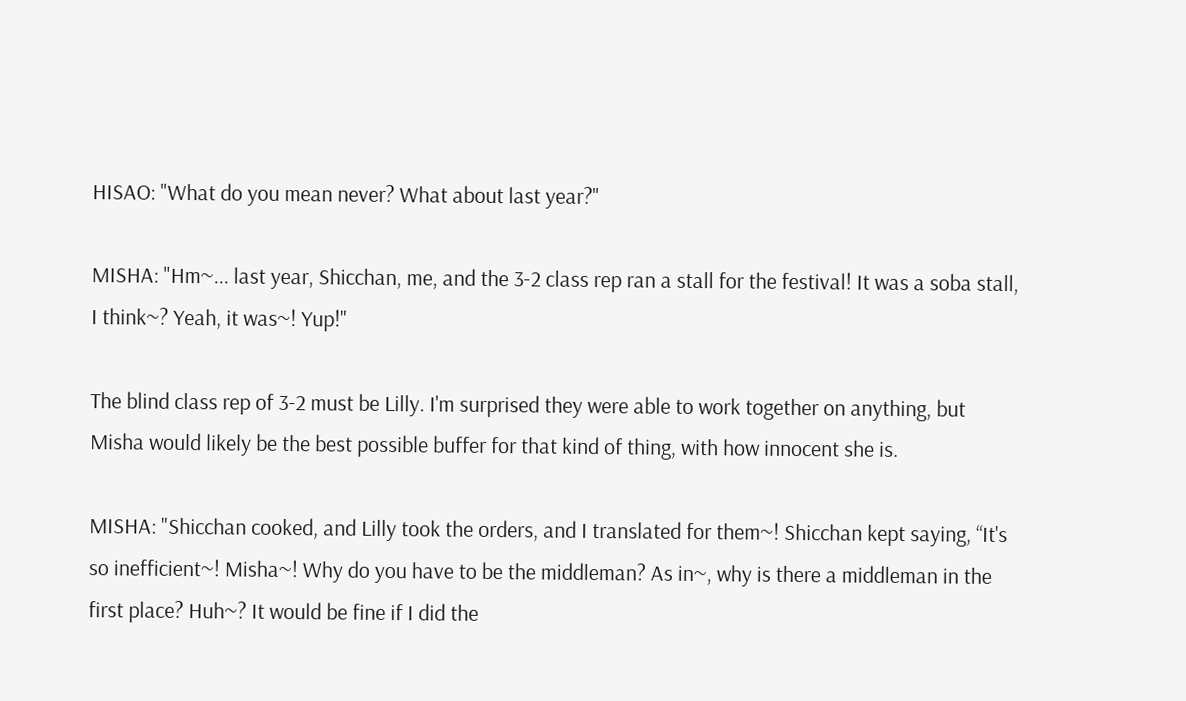HISAO: "What do you mean never? What about last year?"

MISHA: "Hm~... last year, Shicchan, me, and the 3-2 class rep ran a stall for the festival! It was a soba stall, I think~? Yeah, it was~! Yup!"

The blind class rep of 3-2 must be Lilly. I'm surprised they were able to work together on anything, but Misha would likely be the best possible buffer for that kind of thing, with how innocent she is.

MISHA: "Shicchan cooked, and Lilly took the orders, and I translated for them~! Shicchan kept saying, “It's so inefficient~! Misha~! Why do you have to be the middleman? As in~, why is there a middleman in the first place? Huh~? It would be fine if I did the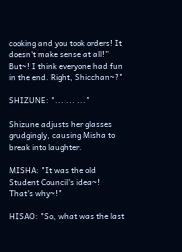cooking and you took orders! It doesn't make sense at all!” But~! I think everyone had fun in the end. Right, Shicchan~?"

SHIZUNE: "... ... ..."

Shizune adjusts her glasses grudgingly, causing Misha to break into laughter.

MISHA: "It was the old Student Council's idea~! That's why~!"

HISAO: "So, what was the last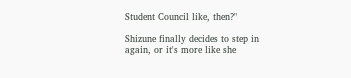Student Council like, then?"

Shizune finally decides to step in again, or it's more like she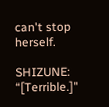can't stop herself.

SHIZUNE: “[Terrible.]"